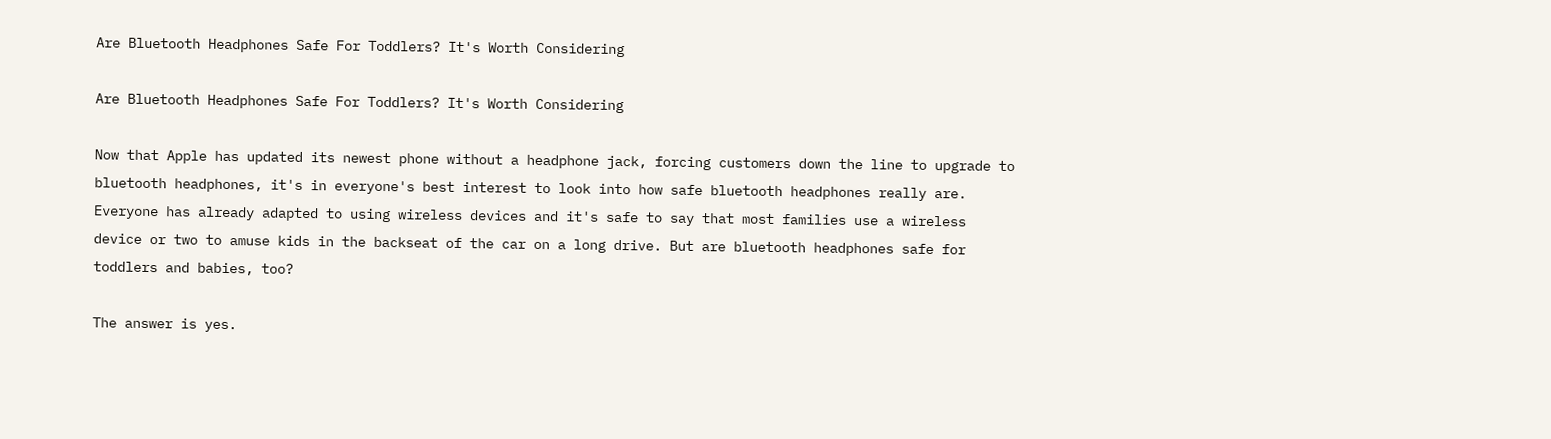Are Bluetooth Headphones Safe For Toddlers? It's Worth Considering

Are Bluetooth Headphones Safe For Toddlers? It's Worth Considering

Now that Apple has updated its newest phone without a headphone jack, forcing customers down the line to upgrade to bluetooth headphones, it's in everyone's best interest to look into how safe bluetooth headphones really are. Everyone has already adapted to using wireless devices and it's safe to say that most families use a wireless device or two to amuse kids in the backseat of the car on a long drive. But are bluetooth headphones safe for toddlers and babies, too?

The answer is yes.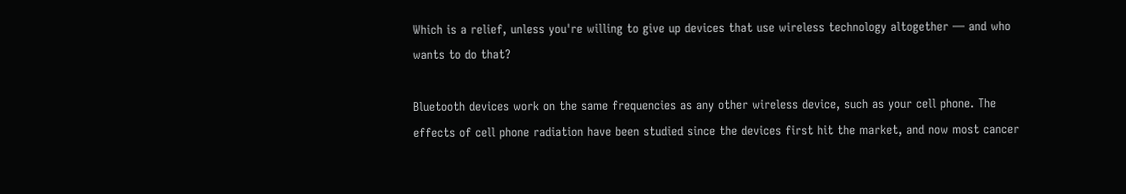Which is a relief, unless you're willing to give up devices that use wireless technology altogether — and who wants to do that?

Bluetooth devices work on the same frequencies as any other wireless device, such as your cell phone. The effects of cell phone radiation have been studied since the devices first hit the market, and now most cancer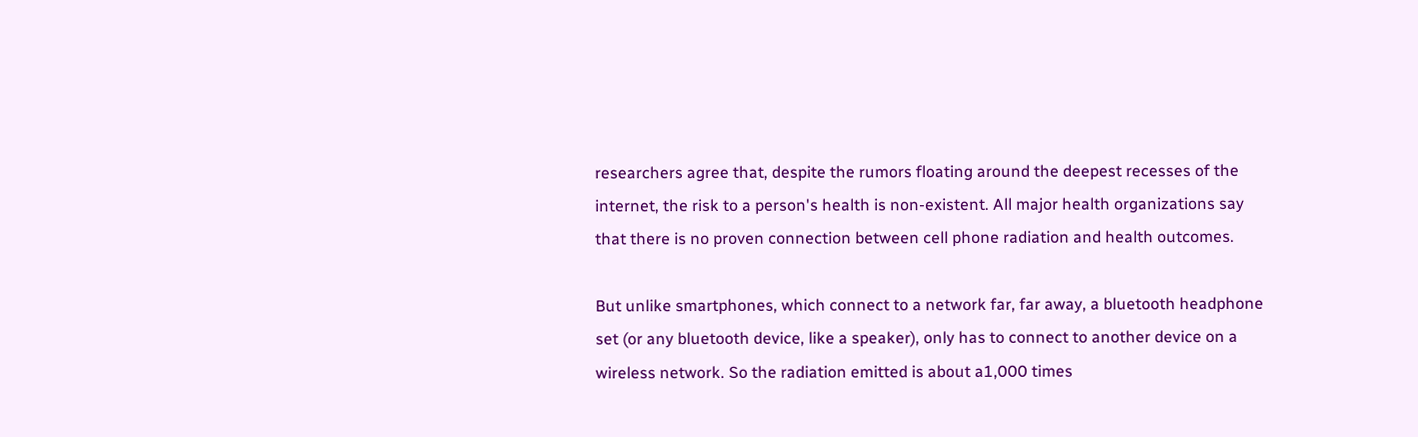researchers agree that, despite the rumors floating around the deepest recesses of the internet, the risk to a person's health is non-existent. All major health organizations say that there is no proven connection between cell phone radiation and health outcomes.

But unlike smartphones, which connect to a network far, far away, a bluetooth headphone set (or any bluetooth device, like a speaker), only has to connect to another device on a wireless network. So the radiation emitted is about a1,000 times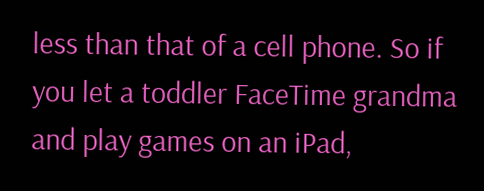less than that of a cell phone. So if you let a toddler FaceTime grandma and play games on an iPad,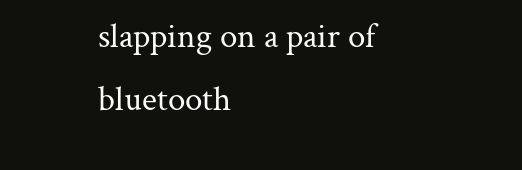slapping on a pair of bluetooth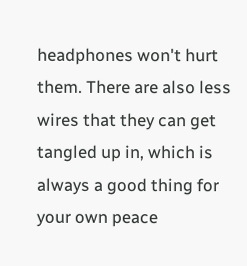headphones won't hurt them. There are also less wires that they can get tangled up in, which is always a good thing for your own peace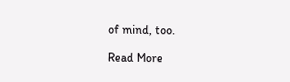of mind, too.

Read More